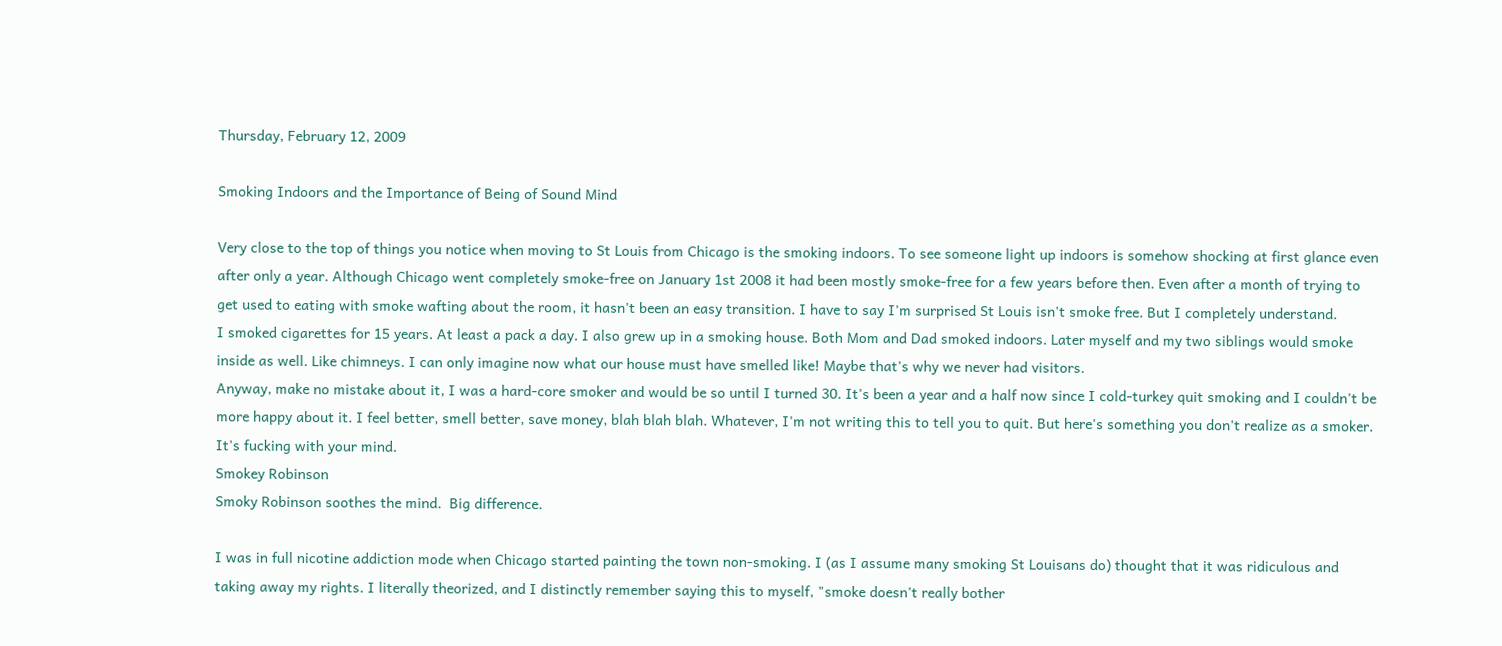Thursday, February 12, 2009

Smoking Indoors and the Importance of Being of Sound Mind

Very close to the top of things you notice when moving to St Louis from Chicago is the smoking indoors. To see someone light up indoors is somehow shocking at first glance even after only a year. Although Chicago went completely smoke-free on January 1st 2008 it had been mostly smoke-free for a few years before then. Even after a month of trying to get used to eating with smoke wafting about the room, it hasn't been an easy transition. I have to say I'm surprised St Louis isn't smoke free. But I completely understand.
I smoked cigarettes for 15 years. At least a pack a day. I also grew up in a smoking house. Both Mom and Dad smoked indoors. Later myself and my two siblings would smoke inside as well. Like chimneys. I can only imagine now what our house must have smelled like! Maybe that's why we never had visitors.
Anyway, make no mistake about it, I was a hard-core smoker and would be so until I turned 30. It's been a year and a half now since I cold-turkey quit smoking and I couldn't be more happy about it. I feel better, smell better, save money, blah blah blah. Whatever, I'm not writing this to tell you to quit. But here's something you don't realize as a smoker. It's fucking with your mind.
Smokey Robinson
Smoky Robinson soothes the mind.  Big difference.

I was in full nicotine addiction mode when Chicago started painting the town non-smoking. I (as I assume many smoking St Louisans do) thought that it was ridiculous and taking away my rights. I literally theorized, and I distinctly remember saying this to myself, "smoke doesn't really bother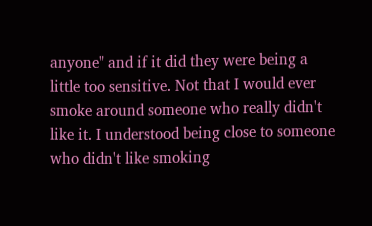anyone" and if it did they were being a little too sensitive. Not that I would ever smoke around someone who really didn't like it. I understood being close to someone who didn't like smoking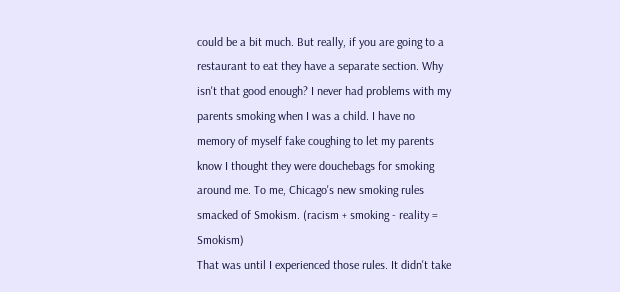could be a bit much. But really, if you are going to a restaurant to eat they have a separate section. Why isn't that good enough? I never had problems with my parents smoking when I was a child. I have no memory of myself fake coughing to let my parents know I thought they were douchebags for smoking around me. To me, Chicago's new smoking rules smacked of Smokism. (racism + smoking - reality = Smokism)
That was until I experienced those rules. It didn't take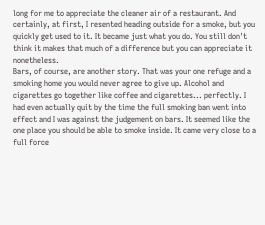long for me to appreciate the cleaner air of a restaurant. And certainly, at first, I resented heading outside for a smoke, but you quickly get used to it. It became just what you do. You still don't think it makes that much of a difference but you can appreciate it nonetheless.
Bars, of course, are another story. That was your one refuge and a smoking home you would never agree to give up. Alcohol and cigarettes go together like coffee and cigarettes... perfectly. I had even actually quit by the time the full smoking ban went into effect and I was against the judgement on bars. It seemed like the one place you should be able to smoke inside. It came very close to a full force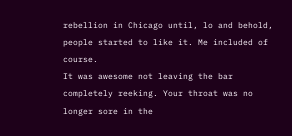rebellion in Chicago until, lo and behold, people started to like it. Me included of course.
It was awesome not leaving the bar completely reeking. Your throat was no longer sore in the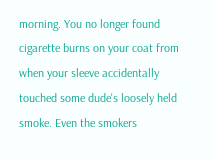morning. You no longer found cigarette burns on your coat from when your sleeve accidentally touched some dude's loosely held smoke. Even the smokers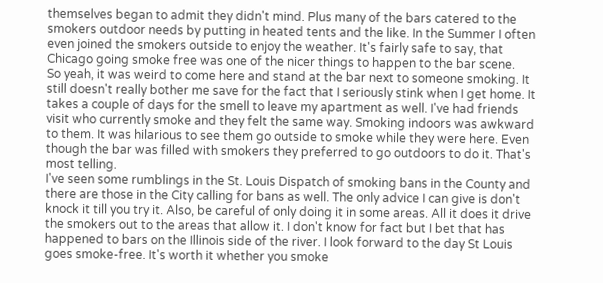themselves began to admit they didn't mind. Plus many of the bars catered to the smokers outdoor needs by putting in heated tents and the like. In the Summer I often even joined the smokers outside to enjoy the weather. It's fairly safe to say, that Chicago going smoke free was one of the nicer things to happen to the bar scene.
So yeah, it was weird to come here and stand at the bar next to someone smoking. It still doesn't really bother me save for the fact that I seriously stink when I get home. It takes a couple of days for the smell to leave my apartment as well. I've had friends visit who currently smoke and they felt the same way. Smoking indoors was awkward to them. It was hilarious to see them go outside to smoke while they were here. Even though the bar was filled with smokers they preferred to go outdoors to do it. That's most telling.
I've seen some rumblings in the St. Louis Dispatch of smoking bans in the County and there are those in the City calling for bans as well. The only advice I can give is don't knock it till you try it. Also, be careful of only doing it in some areas. All it does it drive the smokers out to the areas that allow it. I don't know for fact but I bet that has happened to bars on the Illinois side of the river. I look forward to the day St Louis goes smoke-free. It's worth it whether you smoke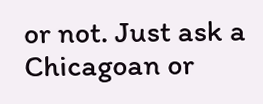or not. Just ask a Chicagoan or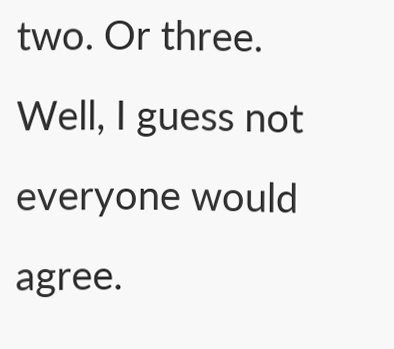two. Or three. Well, I guess not everyone would agree.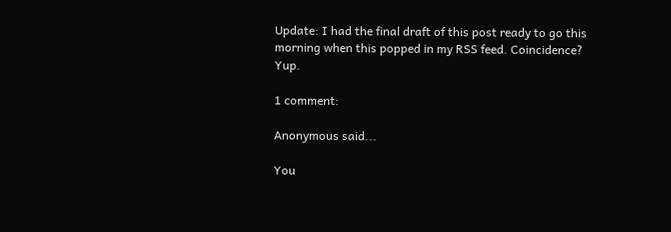Update: I had the final draft of this post ready to go this morning when this popped in my RSS feed. Coincidence? Yup.

1 comment:

Anonymous said...

You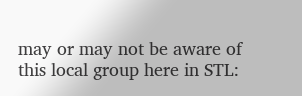may or may not be aware of this local group here in STL: